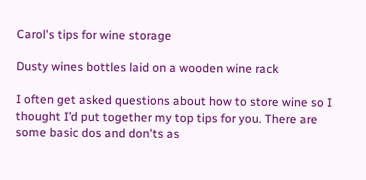Carol's tips for wine storage

Dusty wines bottles laid on a wooden wine rack

I often get asked questions about how to store wine so I thought I’d put together my top tips for you. There are some basic dos and don'ts as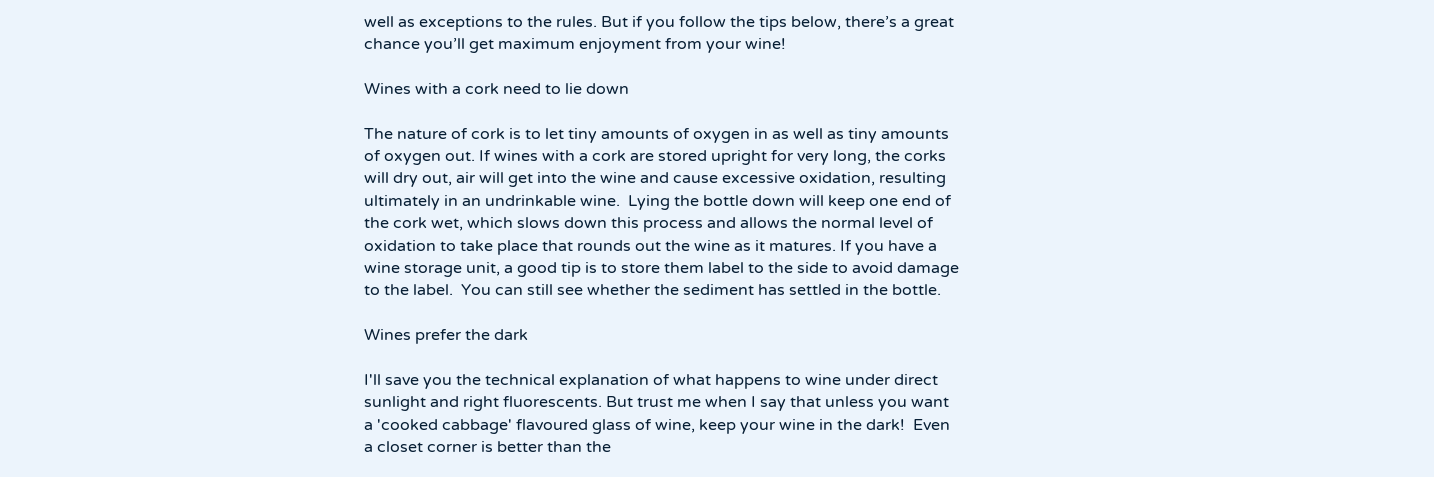well as exceptions to the rules. But if you follow the tips below, there’s a great chance you’ll get maximum enjoyment from your wine!

Wines with a cork need to lie down

The nature of cork is to let tiny amounts of oxygen in as well as tiny amounts of oxygen out. If wines with a cork are stored upright for very long, the corks will dry out, air will get into the wine and cause excessive oxidation, resulting ultimately in an undrinkable wine.  Lying the bottle down will keep one end of the cork wet, which slows down this process and allows the normal level of oxidation to take place that rounds out the wine as it matures. If you have a wine storage unit, a good tip is to store them label to the side to avoid damage to the label.  You can still see whether the sediment has settled in the bottle.

Wines prefer the dark

I'll save you the technical explanation of what happens to wine under direct sunlight and right fluorescents. But trust me when I say that unless you want a 'cooked cabbage' flavoured glass of wine, keep your wine in the dark!  Even a closet corner is better than the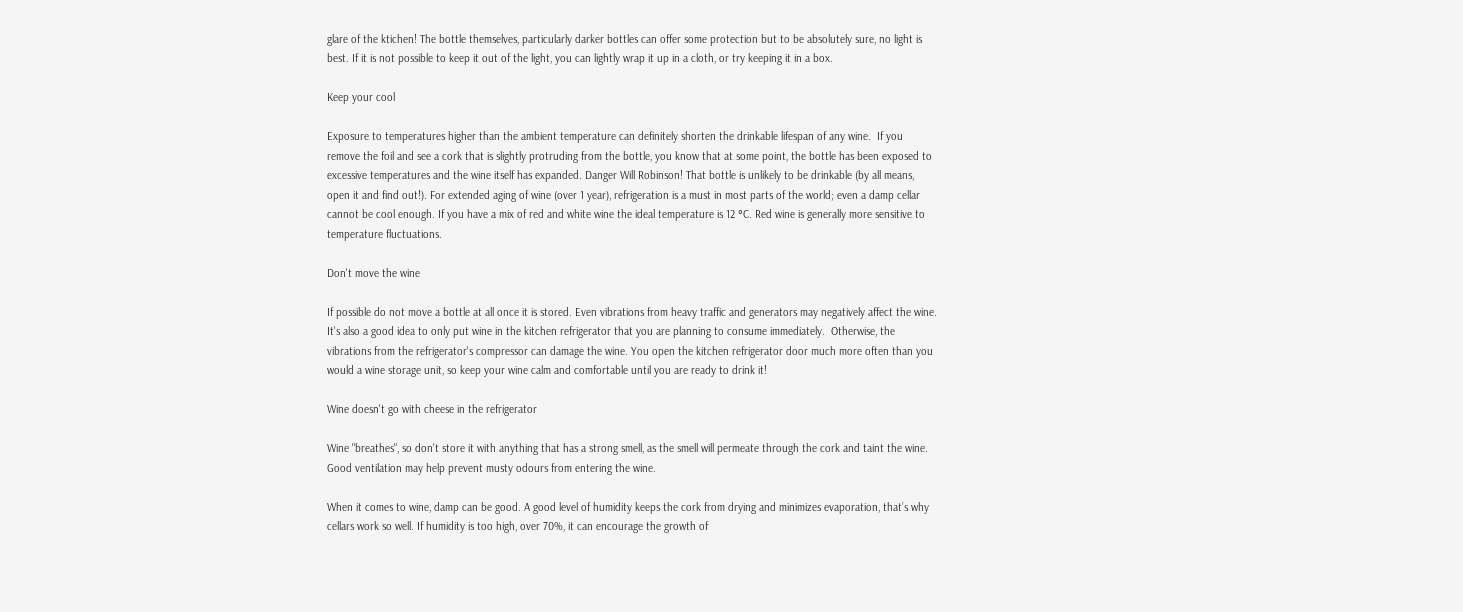glare of the ktichen! The bottle themselves, particularly darker bottles can offer some protection but to be absolutely sure, no light is best. If it is not possible to keep it out of the light, you can lightly wrap it up in a cloth, or try keeping it in a box.

Keep your cool

Exposure to temperatures higher than the ambient temperature can definitely shorten the drinkable lifespan of any wine.  If you remove the foil and see a cork that is slightly protruding from the bottle, you know that at some point, the bottle has been exposed to excessive temperatures and the wine itself has expanded. Danger Will Robinson! That bottle is unlikely to be drinkable (by all means, open it and find out!). For extended aging of wine (over 1 year), refrigeration is a must in most parts of the world; even a damp cellar cannot be cool enough. If you have a mix of red and white wine the ideal temperature is 12 °C. Red wine is generally more sensitive to temperature fluctuations.

Don't move the wine

If possible do not move a bottle at all once it is stored. Even vibrations from heavy traffic and generators may negatively affect the wine. It's also a good idea to only put wine in the kitchen refrigerator that you are planning to consume immediately.  Otherwise, the vibrations from the refrigerator's compressor can damage the wine. You open the kitchen refrigerator door much more often than you would a wine storage unit, so keep your wine calm and comfortable until you are ready to drink it!

Wine doesn't go with cheese in the refrigerator

Wine "breathes", so don't store it with anything that has a strong smell, as the smell will permeate through the cork and taint the wine. Good ventilation may help prevent musty odours from entering the wine.

When it comes to wine, damp can be good. A good level of humidity keeps the cork from drying and minimizes evaporation, that’s why cellars work so well. If humidity is too high, over 70%, it can encourage the growth of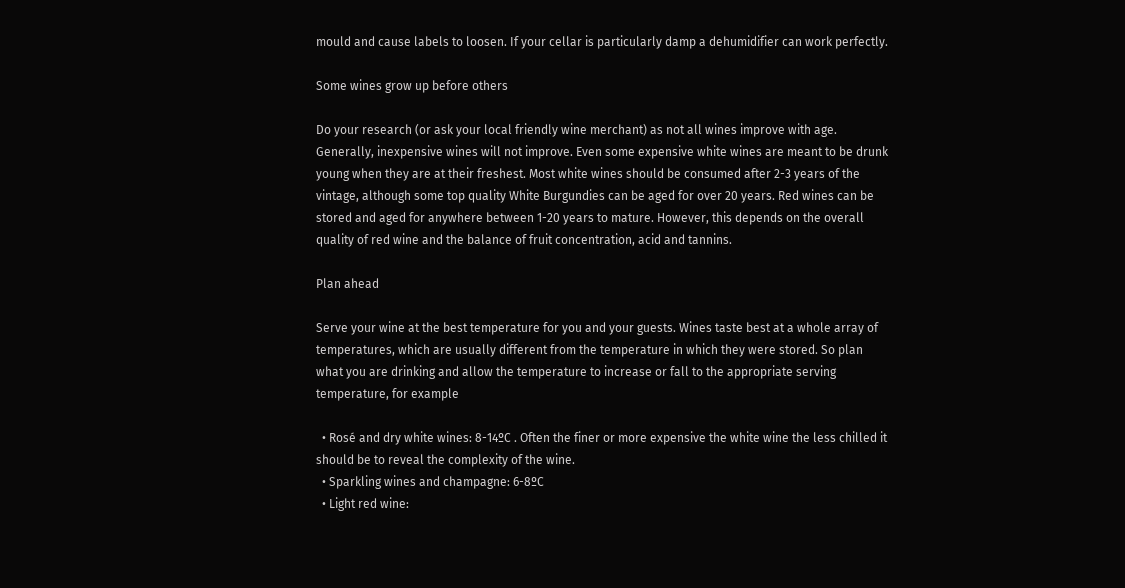mould and cause labels to loosen. If your cellar is particularly damp a dehumidifier can work perfectly.

Some wines grow up before others

Do your research (or ask your local friendly wine merchant) as not all wines improve with age. Generally, inexpensive wines will not improve. Even some expensive white wines are meant to be drunk young when they are at their freshest. Most white wines should be consumed after 2-3 years of the vintage, although some top quality White Burgundies can be aged for over 20 years. Red wines can be stored and aged for anywhere between 1-20 years to mature. However, this depends on the overall quality of red wine and the balance of fruit concentration, acid and tannins.

Plan ahead

Serve your wine at the best temperature for you and your guests. Wines taste best at a whole array of temperatures, which are usually different from the temperature in which they were stored. So plan what you are drinking and allow the temperature to increase or fall to the appropriate serving temperature, for example

  • Rosé and dry white wines: 8-14ºC . Often the finer or more expensive the white wine the less chilled it should be to reveal the complexity of the wine.
  • Sparkling wines and champagne: 6-8ºC
  • Light red wine: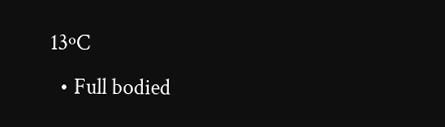13ºC
  • Full bodied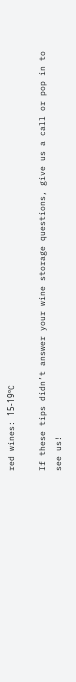red wines: 15-19ºC

If these tips didn’t answer your wine storage questions, give us a call or pop in to see us!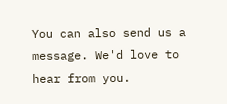You can also send us a message. We'd love to hear from you.